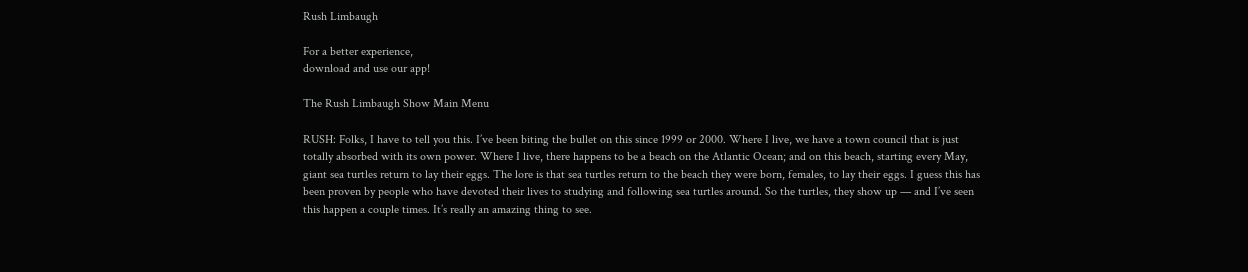Rush Limbaugh

For a better experience,
download and use our app!

The Rush Limbaugh Show Main Menu

RUSH: Folks, I have to tell you this. I’ve been biting the bullet on this since 1999 or 2000. Where I live, we have a town council that is just totally absorbed with its own power. Where I live, there happens to be a beach on the Atlantic Ocean; and on this beach, starting every May, giant sea turtles return to lay their eggs. The lore is that sea turtles return to the beach they were born, females, to lay their eggs. I guess this has been proven by people who have devoted their lives to studying and following sea turtles around. So the turtles, they show up — and I’ve seen this happen a couple times. It’s really an amazing thing to see.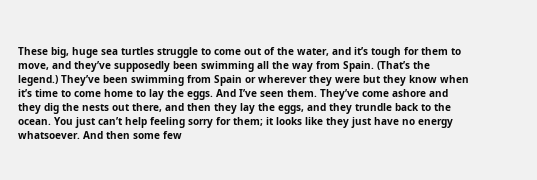These big, huge sea turtles struggle to come out of the water, and it’s tough for them to move, and they’ve supposedly been swimming all the way from Spain. (That’s the legend.) They’ve been swimming from Spain or wherever they were but they know when it’s time to come home to lay the eggs. And I’ve seen them. They’ve come ashore and they dig the nests out there, and then they lay the eggs, and they trundle back to the ocean. You just can’t help feeling sorry for them; it looks like they just have no energy whatsoever. And then some few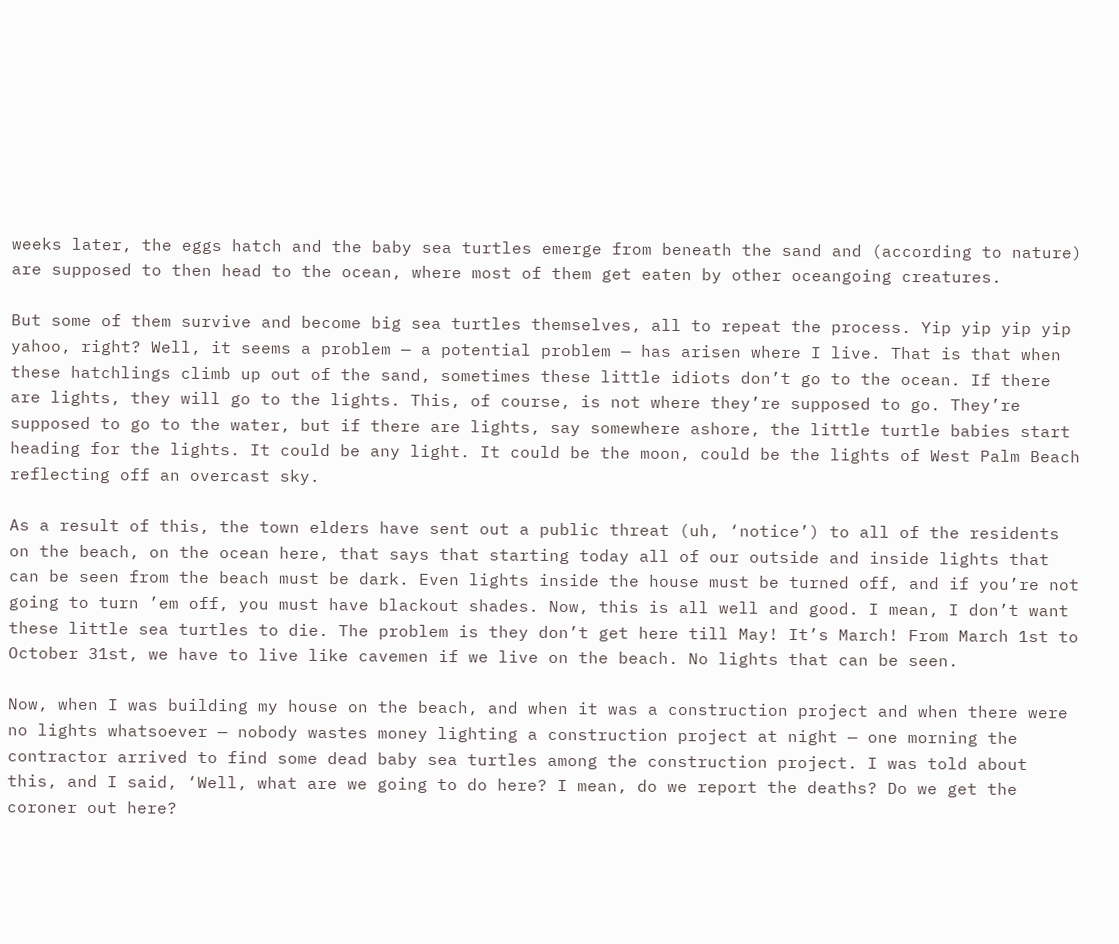weeks later, the eggs hatch and the baby sea turtles emerge from beneath the sand and (according to nature) are supposed to then head to the ocean, where most of them get eaten by other oceangoing creatures.

But some of them survive and become big sea turtles themselves, all to repeat the process. Yip yip yip yip yahoo, right? Well, it seems a problem — a potential problem — has arisen where I live. That is that when these hatchlings climb up out of the sand, sometimes these little idiots don’t go to the ocean. If there are lights, they will go to the lights. This, of course, is not where they’re supposed to go. They’re supposed to go to the water, but if there are lights, say somewhere ashore, the little turtle babies start heading for the lights. It could be any light. It could be the moon, could be the lights of West Palm Beach reflecting off an overcast sky.

As a result of this, the town elders have sent out a public threat (uh, ‘notice’) to all of the residents on the beach, on the ocean here, that says that starting today all of our outside and inside lights that can be seen from the beach must be dark. Even lights inside the house must be turned off, and if you’re not going to turn ’em off, you must have blackout shades. Now, this is all well and good. I mean, I don’t want these little sea turtles to die. The problem is they don’t get here till May! It’s March! From March 1st to October 31st, we have to live like cavemen if we live on the beach. No lights that can be seen.

Now, when I was building my house on the beach, and when it was a construction project and when there were no lights whatsoever — nobody wastes money lighting a construction project at night — one morning the contractor arrived to find some dead baby sea turtles among the construction project. I was told about this, and I said, ‘Well, what are we going to do here? I mean, do we report the deaths? Do we get the coroner out here?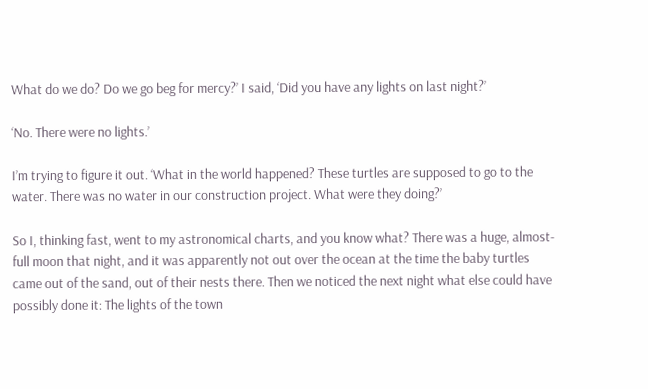What do we do? Do we go beg for mercy?’ I said, ‘Did you have any lights on last night?’

‘No. There were no lights.’

I’m trying to figure it out. ‘What in the world happened? These turtles are supposed to go to the water. There was no water in our construction project. What were they doing?’

So I, thinking fast, went to my astronomical charts, and you know what? There was a huge, almost-full moon that night, and it was apparently not out over the ocean at the time the baby turtles came out of the sand, out of their nests there. Then we noticed the next night what else could have possibly done it: The lights of the town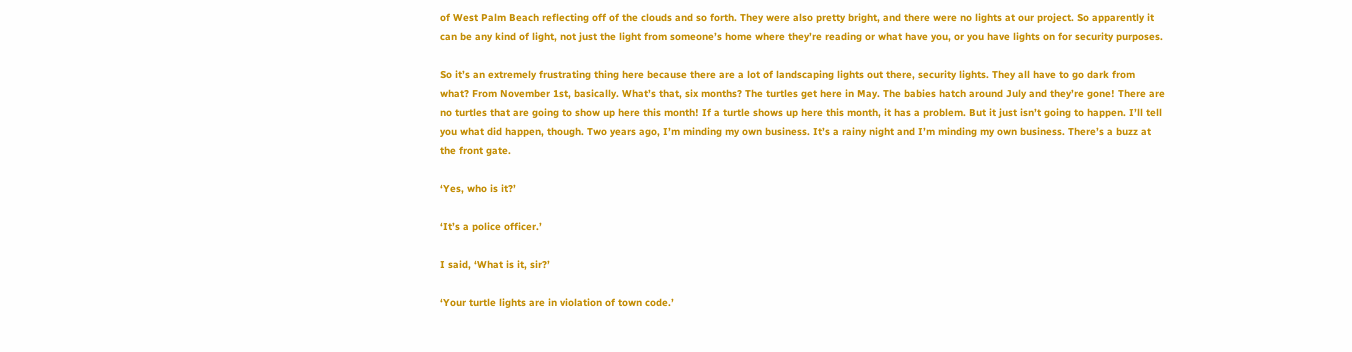of West Palm Beach reflecting off of the clouds and so forth. They were also pretty bright, and there were no lights at our project. So apparently it can be any kind of light, not just the light from someone’s home where they’re reading or what have you, or you have lights on for security purposes.

So it’s an extremely frustrating thing here because there are a lot of landscaping lights out there, security lights. They all have to go dark from what? From November 1st, basically. What’s that, six months? The turtles get here in May. The babies hatch around July and they’re gone! There are no turtles that are going to show up here this month! If a turtle shows up here this month, it has a problem. But it just isn’t going to happen. I’ll tell you what did happen, though. Two years ago, I’m minding my own business. It’s a rainy night and I’m minding my own business. There’s a buzz at the front gate.

‘Yes, who is it?’

‘It’s a police officer.’

I said, ‘What is it, sir?’

‘Your turtle lights are in violation of town code.’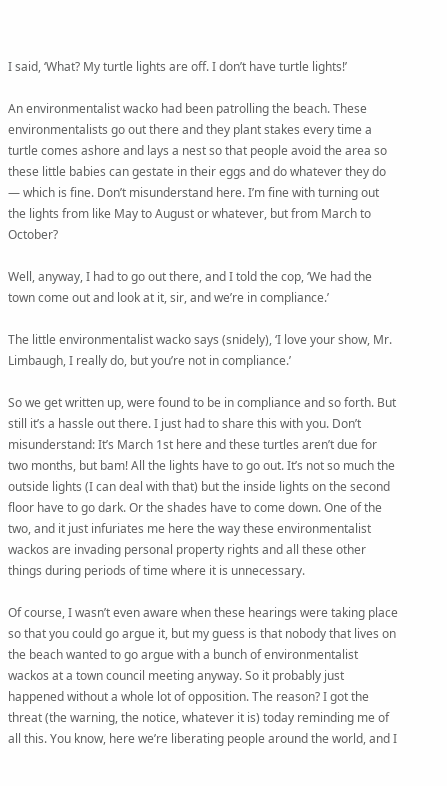I said, ‘What? My turtle lights are off. I don’t have turtle lights!’

An environmentalist wacko had been patrolling the beach. These environmentalists go out there and they plant stakes every time a turtle comes ashore and lays a nest so that people avoid the area so these little babies can gestate in their eggs and do whatever they do — which is fine. Don’t misunderstand here. I’m fine with turning out the lights from like May to August or whatever, but from March to October?

Well, anyway, I had to go out there, and I told the cop, ‘We had the town come out and look at it, sir, and we’re in compliance.’

The little environmentalist wacko says (snidely), ‘I love your show, Mr. Limbaugh, I really do, but you’re not in compliance.’

So we get written up, were found to be in compliance and so forth. But still it’s a hassle out there. I just had to share this with you. Don’t misunderstand: It’s March 1st here and these turtles aren’t due for two months, but bam! All the lights have to go out. It’s not so much the outside lights (I can deal with that) but the inside lights on the second floor have to go dark. Or the shades have to come down. One of the two, and it just infuriates me here the way these environmentalist wackos are invading personal property rights and all these other things during periods of time where it is unnecessary.

Of course, I wasn’t even aware when these hearings were taking place so that you could go argue it, but my guess is that nobody that lives on the beach wanted to go argue with a bunch of environmentalist wackos at a town council meeting anyway. So it probably just happened without a whole lot of opposition. The reason? I got the threat (the warning, the notice, whatever it is) today reminding me of all this. You know, here we’re liberating people around the world, and I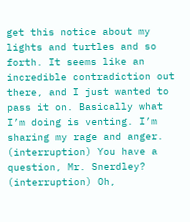get this notice about my lights and turtles and so forth. It seems like an incredible contradiction out there, and I just wanted to pass it on. Basically what I’m doing is venting. I’m sharing my rage and anger. (interruption) You have a question, Mr. Snerdley? (interruption) Oh,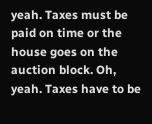yeah. Taxes must be paid on time or the house goes on the auction block. Oh, yeah. Taxes have to be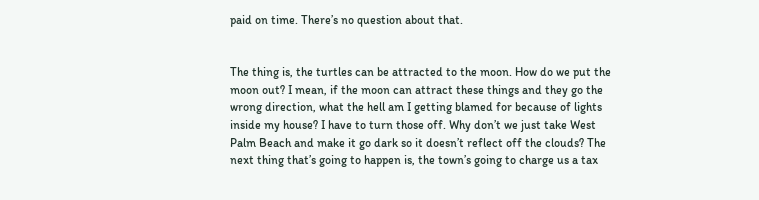paid on time. There’s no question about that.


The thing is, the turtles can be attracted to the moon. How do we put the moon out? I mean, if the moon can attract these things and they go the wrong direction, what the hell am I getting blamed for because of lights inside my house? I have to turn those off. Why don’t we just take West Palm Beach and make it go dark so it doesn’t reflect off the clouds? The next thing that’s going to happen is, the town’s going to charge us a tax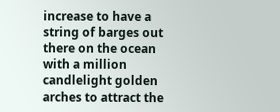increase to have a string of barges out there on the ocean with a million candlelight golden arches to attract the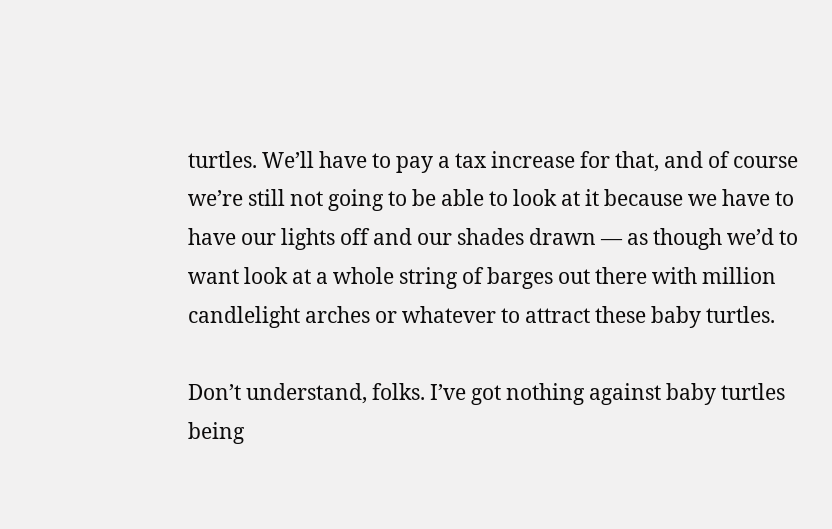turtles. We’ll have to pay a tax increase for that, and of course we’re still not going to be able to look at it because we have to have our lights off and our shades drawn — as though we’d to want look at a whole string of barges out there with million candlelight arches or whatever to attract these baby turtles.

Don’t understand, folks. I’ve got nothing against baby turtles being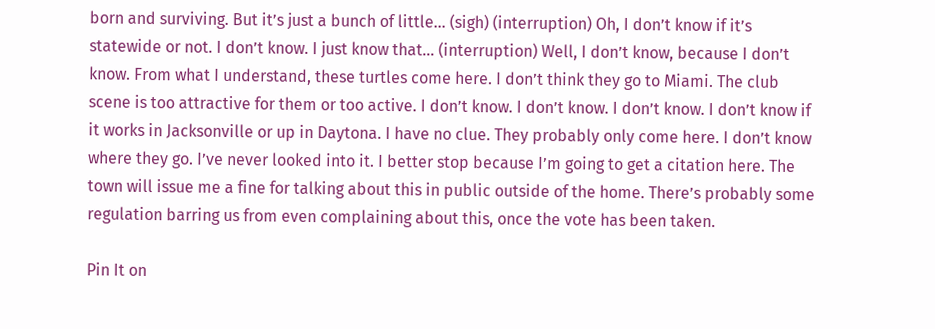born and surviving. But it’s just a bunch of little… (sigh) (interruption) Oh, I don’t know if it’s statewide or not. I don’t know. I just know that… (interruption) Well, I don’t know, because I don’t know. From what I understand, these turtles come here. I don’t think they go to Miami. The club scene is too attractive for them or too active. I don’t know. I don’t know. I don’t know. I don’t know if it works in Jacksonville or up in Daytona. I have no clue. They probably only come here. I don’t know where they go. I’ve never looked into it. I better stop because I’m going to get a citation here. The town will issue me a fine for talking about this in public outside of the home. There’s probably some regulation barring us from even complaining about this, once the vote has been taken.

Pin It on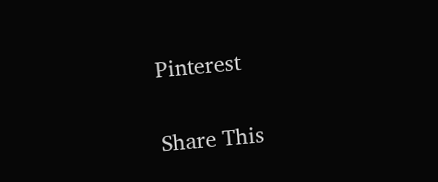Pinterest

Share This